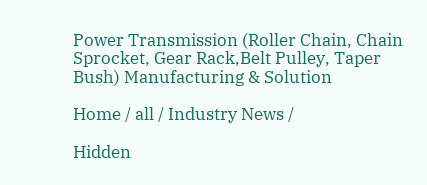Power Transmission (Roller Chain, Chain Sprocket, Gear Rack,Belt Pulley, Taper Bush) Manufacturing & Solution

Home / all / Industry News /

Hidden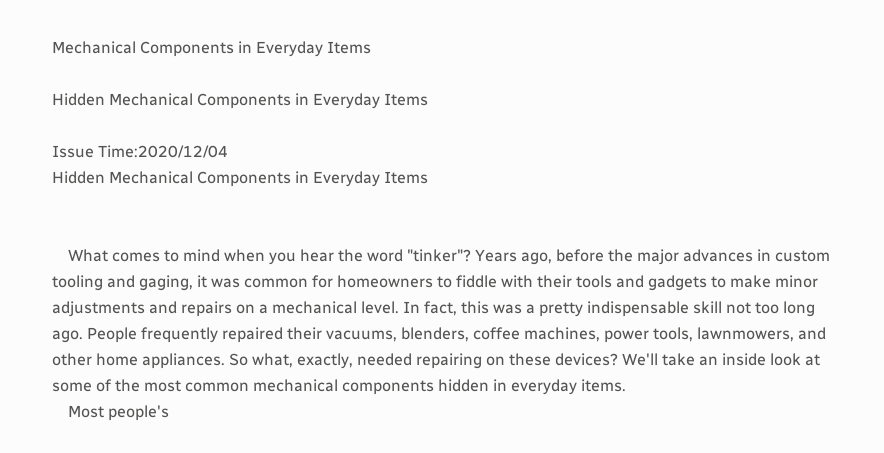Mechanical Components in Everyday Items

Hidden Mechanical Components in Everyday Items

Issue Time:2020/12/04
Hidden Mechanical Components in Everyday Items


    What comes to mind when you hear the word "tinker"? Years ago, before the major advances in custom tooling and gaging, it was common for homeowners to fiddle with their tools and gadgets to make minor adjustments and repairs on a mechanical level. In fact, this was a pretty indispensable skill not too long ago. People frequently repaired their vacuums, blenders, coffee machines, power tools, lawnmowers, and other home appliances. So what, exactly, needed repairing on these devices? We'll take an inside look at some of the most common mechanical components hidden in everyday items.
    Most people's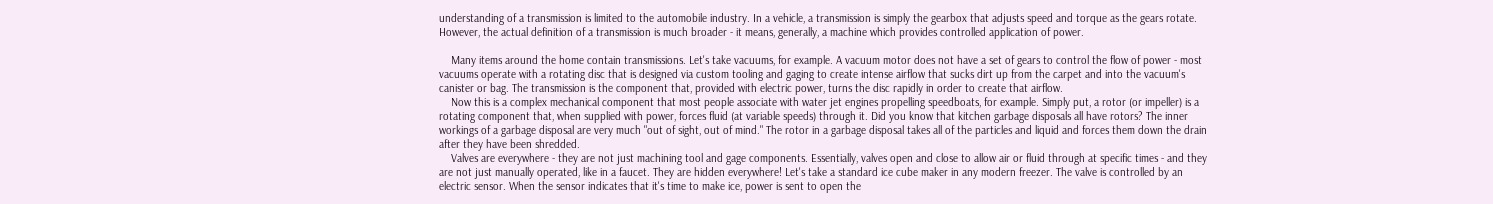understanding of a transmission is limited to the automobile industry. In a vehicle, a transmission is simply the gearbox that adjusts speed and torque as the gears rotate. However, the actual definition of a transmission is much broader - it means, generally, a machine which provides controlled application of power.

    Many items around the home contain transmissions. Let's take vacuums, for example. A vacuum motor does not have a set of gears to control the flow of power - most vacuums operate with a rotating disc that is designed via custom tooling and gaging to create intense airflow that sucks dirt up from the carpet and into the vacuum's canister or bag. The transmission is the component that, provided with electric power, turns the disc rapidly in order to create that airflow.
    Now this is a complex mechanical component that most people associate with water jet engines propelling speedboats, for example. Simply put, a rotor (or impeller) is a rotating component that, when supplied with power, forces fluid (at variable speeds) through it. Did you know that kitchen garbage disposals all have rotors? The inner workings of a garbage disposal are very much "out of sight, out of mind." The rotor in a garbage disposal takes all of the particles and liquid and forces them down the drain after they have been shredded.
    Valves are everywhere - they are not just machining tool and gage components. Essentially, valves open and close to allow air or fluid through at specific times - and they are not just manually operated, like in a faucet. They are hidden everywhere! Let's take a standard ice cube maker in any modern freezer. The valve is controlled by an electric sensor. When the sensor indicates that it's time to make ice, power is sent to open the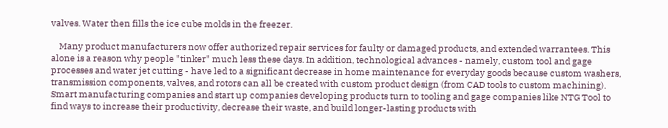valves. Water then fills the ice cube molds in the freezer.

    Many product manufacturers now offer authorized repair services for faulty or damaged products, and extended warrantees. This alone is a reason why people "tinker" much less these days. In addition, technological advances - namely, custom tool and gage processes and water jet cutting - have led to a significant decrease in home maintenance for everyday goods because custom washers, transmission components, valves, and rotors can all be created with custom product design (from CAD tools to custom machining). Smart manufacturing companies and start up companies developing products turn to tooling and gage companies like NTG Tool to find ways to increase their productivity, decrease their waste, and build longer-lasting products with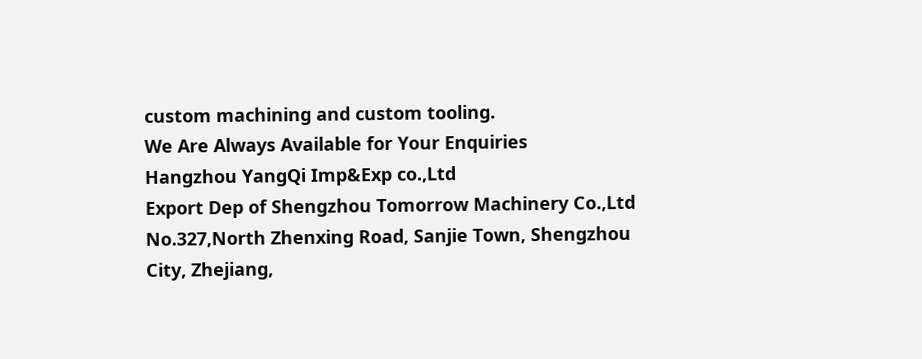custom machining and custom tooling.
We Are Always Available for Your Enquiries
Hangzhou YangQi Imp&Exp co.,Ltd
Export Dep of Shengzhou Tomorrow Machinery Co.,Ltd
No.327,North Zhenxing Road, Sanjie Town, Shengzhou City, Zhejiang,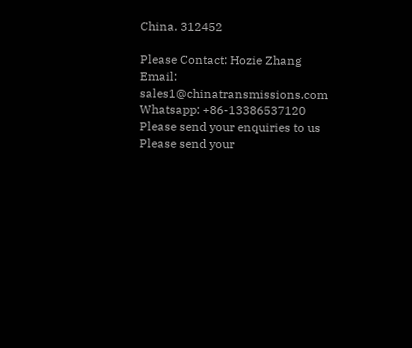China. 312452

Please Contact: Hozie Zhang
Email: sales1@chinatransmissions.com
Whatsapp: +86-13386537120
Please send your enquiries to us
Please send your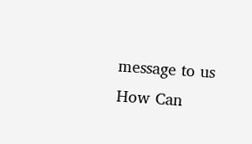message to us
How Can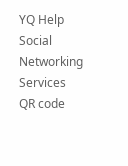YQ Help
Social Networking Services
QR code